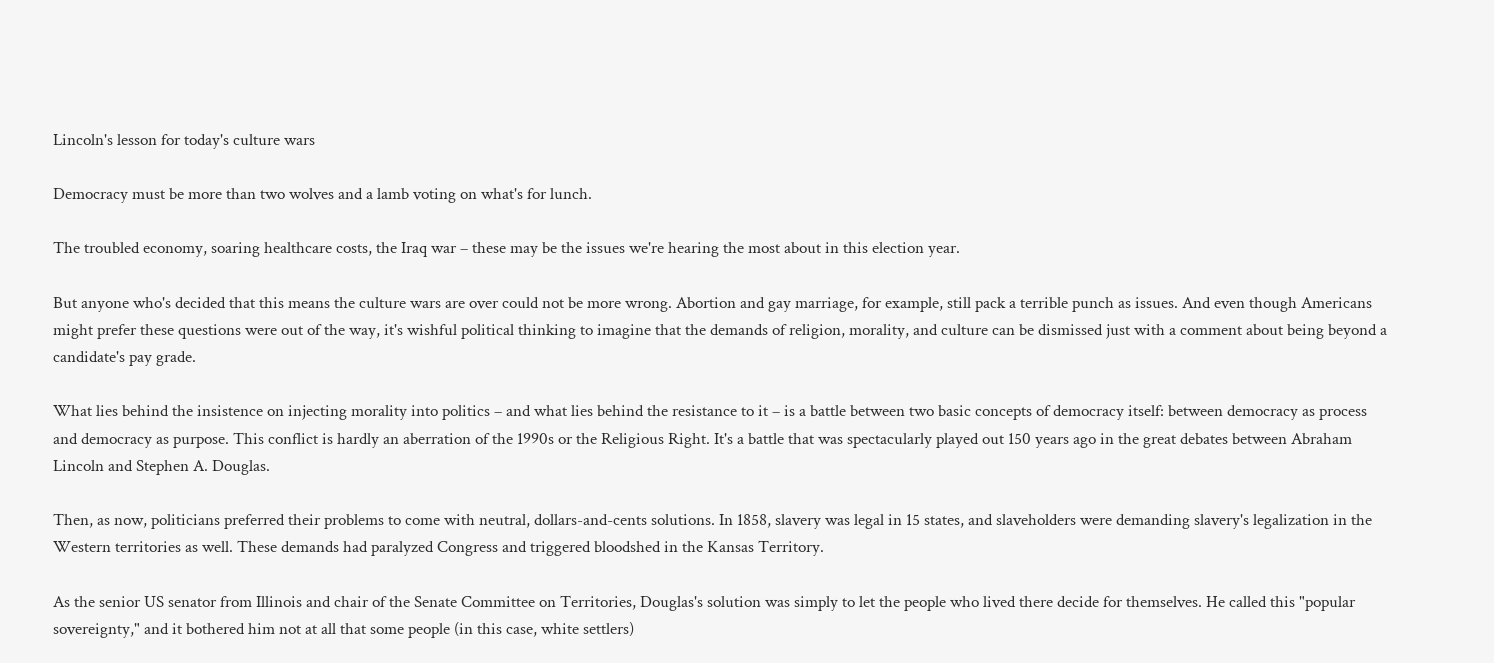Lincoln's lesson for today's culture wars

Democracy must be more than two wolves and a lamb voting on what's for lunch.

The troubled economy, soaring healthcare costs, the Iraq war – these may be the issues we're hearing the most about in this election year.

But anyone who's decided that this means the culture wars are over could not be more wrong. Abortion and gay marriage, for example, still pack a terrible punch as issues. And even though Americans might prefer these questions were out of the way, it's wishful political thinking to imagine that the demands of religion, morality, and culture can be dismissed just with a comment about being beyond a candidate's pay grade.

What lies behind the insistence on injecting morality into politics – and what lies behind the resistance to it – is a battle between two basic concepts of democracy itself: between democracy as process and democracy as purpose. This conflict is hardly an aberration of the 1990s or the Religious Right. It's a battle that was spectacularly played out 150 years ago in the great debates between Abraham Lincoln and Stephen A. Douglas.

Then, as now, politicians preferred their problems to come with neutral, dollars-and-cents solutions. In 1858, slavery was legal in 15 states, and slaveholders were demanding slavery's legalization in the Western territories as well. These demands had paralyzed Congress and triggered bloodshed in the Kansas Territory.

As the senior US senator from Illinois and chair of the Senate Committee on Territories, Douglas's solution was simply to let the people who lived there decide for themselves. He called this "popular sovereignty," and it bothered him not at all that some people (in this case, white settlers)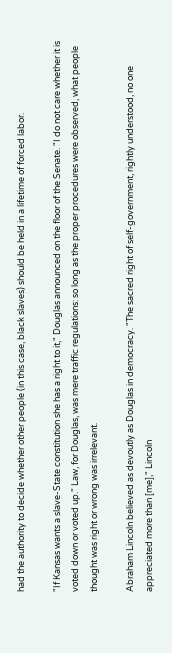had the authority to decide whether other people (in this case, black slaves) should be held in a lifetime of forced labor.

"If Kansas wants a slave-State constitution she has a right to it," Douglas announced on the floor of the Senate. "I do not care whether it is voted down or voted up." Law, for Douglas, was mere traffic regulations: so long as the proper procedures were observed, what people thought was right or wrong was irrelevant.

Abraham Lincoln believed as devoutly as Douglas in democracy. "The sacred right of self-government, rightly understood, no one appreciated more than [me]," Lincoln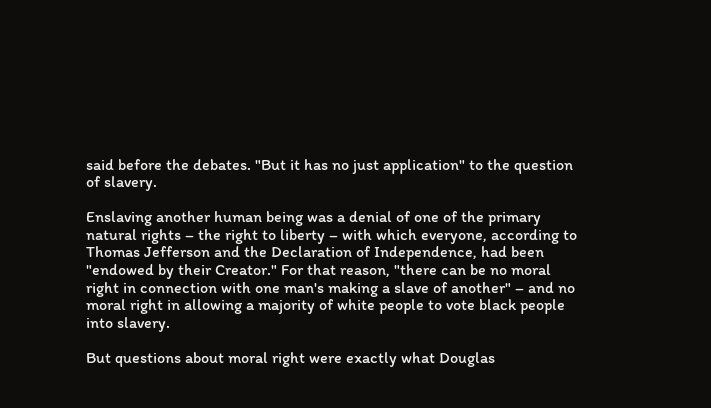said before the debates. "But it has no just application" to the question of slavery.

Enslaving another human being was a denial of one of the primary natural rights – the right to liberty – with which everyone, according to Thomas Jefferson and the Declaration of Independence, had been "endowed by their Creator." For that reason, "there can be no moral right in connection with one man's making a slave of another" – and no moral right in allowing a majority of white people to vote black people into slavery.

But questions about moral right were exactly what Douglas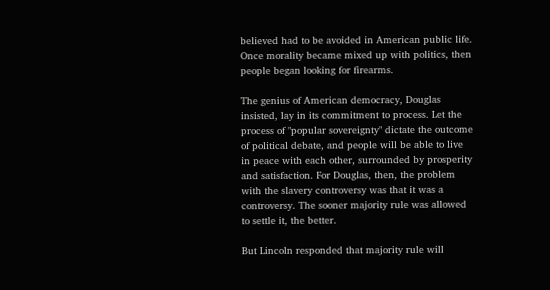believed had to be avoided in American public life. Once morality became mixed up with politics, then people began looking for firearms.

The genius of American democracy, Douglas insisted, lay in its commitment to process. Let the process of "popular sovereignty" dictate the outcome of political debate, and people will be able to live in peace with each other, surrounded by prosperity and satisfaction. For Douglas, then, the problem with the slavery controversy was that it was a controversy. The sooner majority rule was allowed to settle it, the better.

But Lincoln responded that majority rule will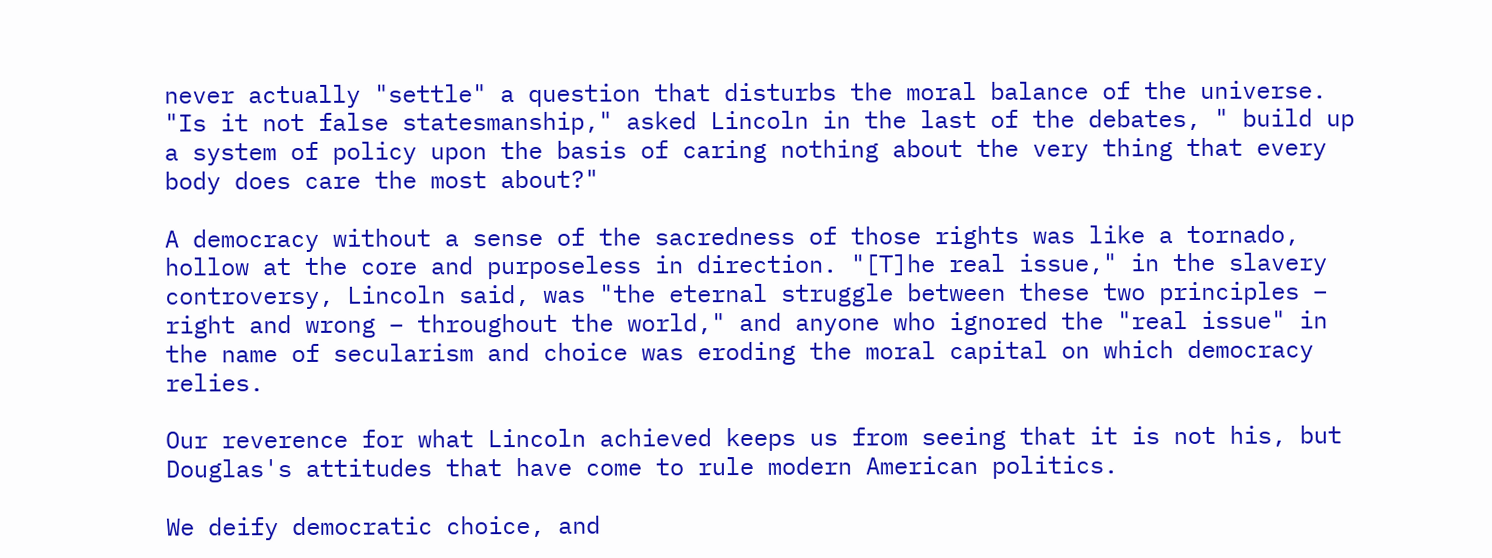never actually "settle" a question that disturbs the moral balance of the universe. "Is it not false statesmanship," asked Lincoln in the last of the debates, " build up a system of policy upon the basis of caring nothing about the very thing that every body does care the most about?"

A democracy without a sense of the sacredness of those rights was like a tornado, hollow at the core and purposeless in direction. "[T]he real issue," in the slavery controversy, Lincoln said, was "the eternal struggle between these two principles – right and wrong – throughout the world," and anyone who ignored the "real issue" in the name of secularism and choice was eroding the moral capital on which democracy relies.

Our reverence for what Lincoln achieved keeps us from seeing that it is not his, but Douglas's attitudes that have come to rule modern American politics.

We deify democratic choice, and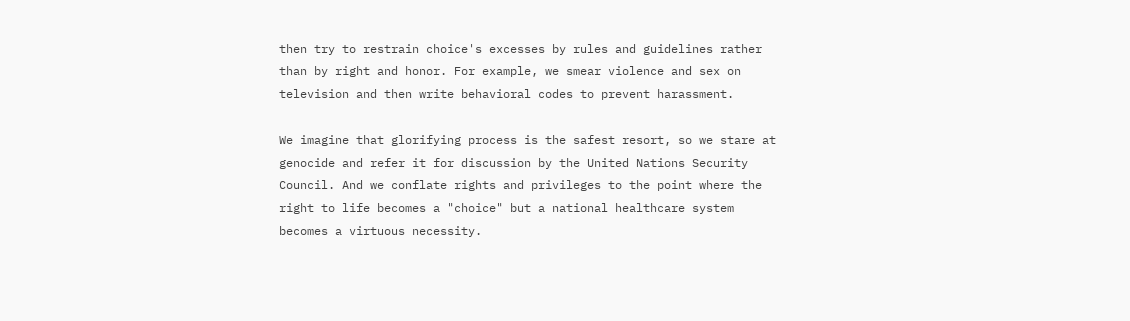then try to restrain choice's excesses by rules and guidelines rather than by right and honor. For example, we smear violence and sex on television and then write behavioral codes to prevent harassment.

We imagine that glorifying process is the safest resort, so we stare at genocide and refer it for discussion by the United Nations Security Council. And we conflate rights and privileges to the point where the right to life becomes a "choice" but a national healthcare system becomes a virtuous necessity.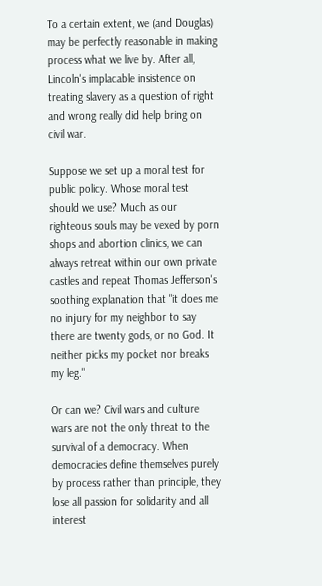To a certain extent, we (and Douglas) may be perfectly reasonable in making process what we live by. After all, Lincoln's implacable insistence on treating slavery as a question of right and wrong really did help bring on civil war.

Suppose we set up a moral test for public policy. Whose moral test should we use? Much as our righteous souls may be vexed by porn shops and abortion clinics, we can always retreat within our own private castles and repeat Thomas Jefferson's soothing explanation that "it does me no injury for my neighbor to say there are twenty gods, or no God. It neither picks my pocket nor breaks my leg."

Or can we? Civil wars and culture wars are not the only threat to the survival of a democracy. When democracies define themselves purely by process rather than principle, they lose all passion for solidarity and all interest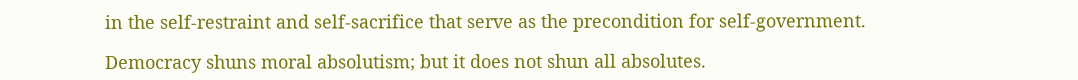in the self-restraint and self-sacrifice that serve as the precondition for self-government.

Democracy shuns moral absolutism; but it does not shun all absolutes.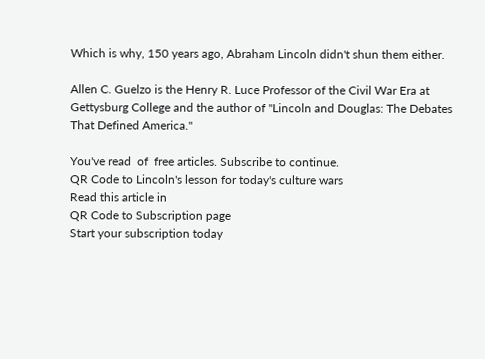Which is why, 150 years ago, Abraham Lincoln didn't shun them either.

Allen C. Guelzo is the Henry R. Luce Professor of the Civil War Era at Gettysburg College and the author of "Lincoln and Douglas: The Debates That Defined America."

You've read  of  free articles. Subscribe to continue.
QR Code to Lincoln's lesson for today's culture wars
Read this article in
QR Code to Subscription page
Start your subscription today